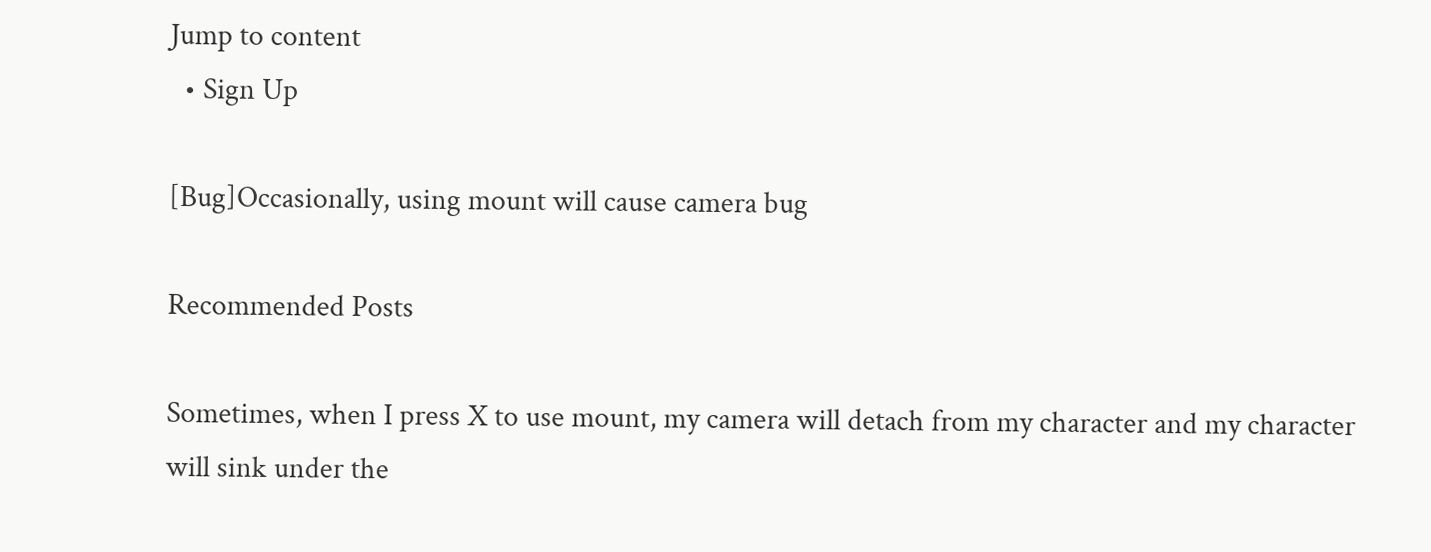Jump to content
  • Sign Up

[Bug]Occasionally, using mount will cause camera bug

Recommended Posts

Sometimes, when I press X to use mount, my camera will detach from my character and my character will sink under the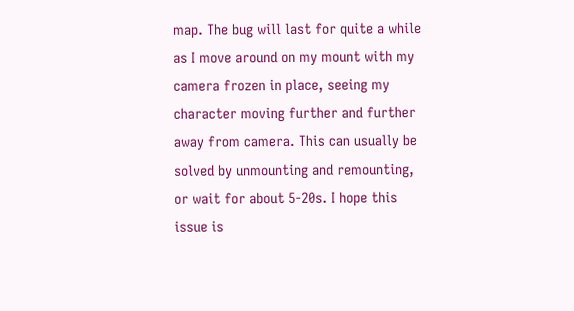map. The bug will last for quite a while as I move around on my mount with my camera frozen in place, seeing my character moving further and further away from camera. This can usually be solved by unmounting and remounting, or wait for about 5-20s. I hope this issue is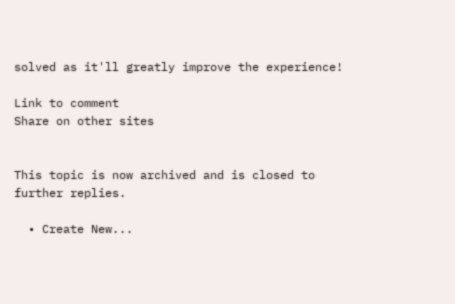solved as it'll greatly improve the experience!

Link to comment
Share on other sites


This topic is now archived and is closed to further replies.

  • Create New...